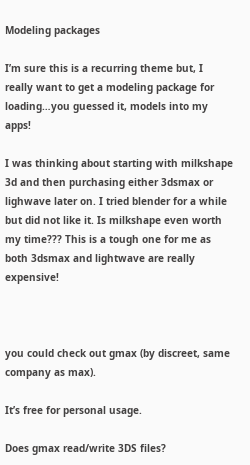Modeling packages

I’m sure this is a recurring theme but, I really want to get a modeling package for loading…you guessed it, models into my apps!

I was thinking about starting with milkshape 3d and then purchasing either 3dsmax or lighwave later on. I tried blender for a while but did not like it. Is milkshape even worth my time??? This is a tough one for me as both 3dsmax and lightwave are really expensive!



you could check out gmax (by discreet, same company as max).

It’s free for personal usage.

Does gmax read/write 3DS files?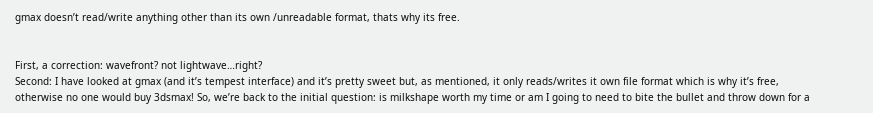gmax doesn’t read/write anything other than its own /unreadable format, thats why its free.


First, a correction: wavefront? not lightwave…right?
Second: I have looked at gmax (and it’s tempest interface) and it’s pretty sweet but, as mentioned, it only reads/writes it own file format which is why it’s free, otherwise no one would buy 3dsmax! So, we’re back to the initial question: is milkshape worth my time or am I going to need to bite the bullet and throw down for a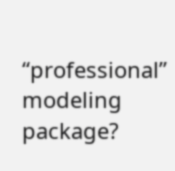“professional” modeling package?